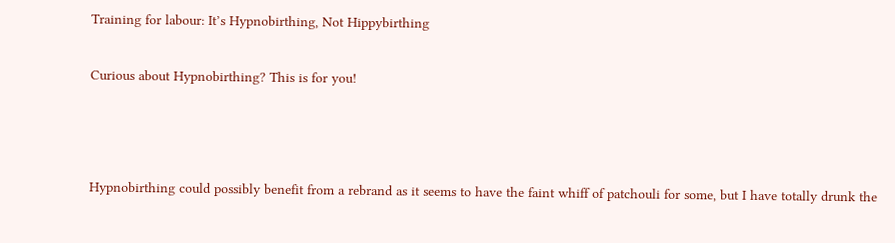Training for labour: It’s Hypnobirthing, Not Hippybirthing

Curious about Hypnobirthing? This is for you!



Hypnobirthing could possibly benefit from a rebrand as it seems to have the faint whiff of patchouli for some, but I have totally drunk the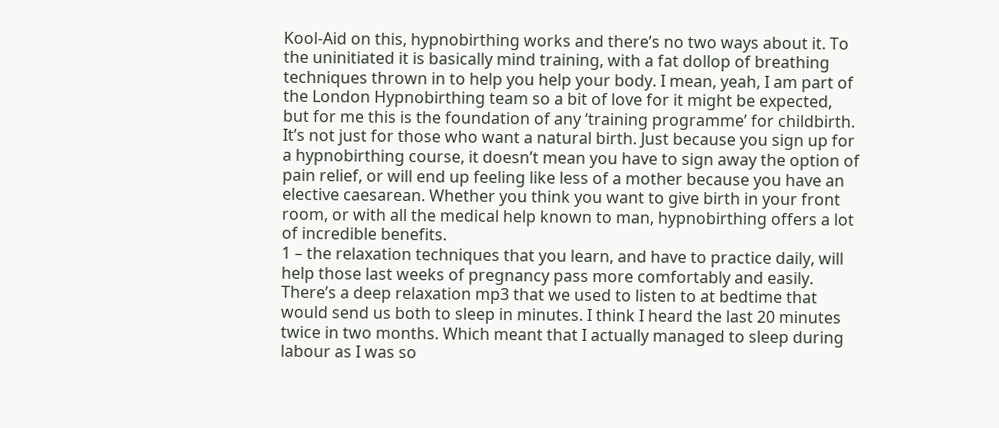Kool-Aid on this, hypnobirthing works and there’s no two ways about it. To the uninitiated it is basically mind training, with a fat dollop of breathing techniques thrown in to help you help your body. I mean, yeah, I am part of the London Hypnobirthing team so a bit of love for it might be expected, but for me this is the foundation of any ‘training programme’ for childbirth.
It’s not just for those who want a natural birth. Just because you sign up for a hypnobirthing course, it doesn’t mean you have to sign away the option of pain relief, or will end up feeling like less of a mother because you have an elective caesarean. Whether you think you want to give birth in your front room, or with all the medical help known to man, hypnobirthing offers a lot of incredible benefits.
1 – the relaxation techniques that you learn, and have to practice daily, will help those last weeks of pregnancy pass more comfortably and easily. There’s a deep relaxation mp3 that we used to listen to at bedtime that would send us both to sleep in minutes. I think I heard the last 20 minutes twice in two months. Which meant that I actually managed to sleep during labour as I was so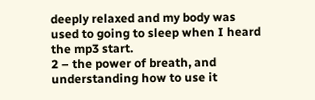deeply relaxed and my body was used to going to sleep when I heard the mp3 start.
2 – the power of breath, and understanding how to use it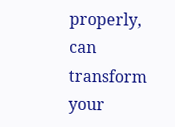properly, can transform your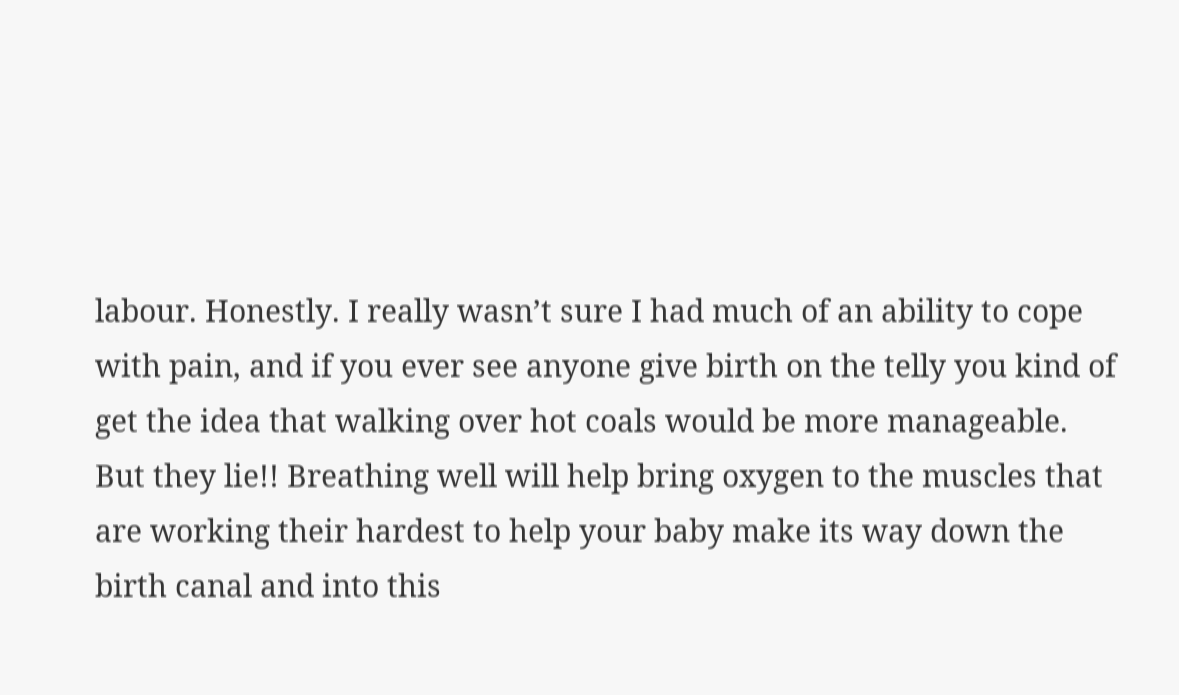labour. Honestly. I really wasn’t sure I had much of an ability to cope with pain, and if you ever see anyone give birth on the telly you kind of get the idea that walking over hot coals would be more manageable. But they lie!! Breathing well will help bring oxygen to the muscles that are working their hardest to help your baby make its way down the birth canal and into this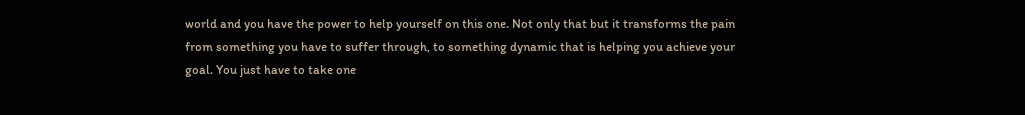world and you have the power to help yourself on this one. Not only that but it transforms the pain from something you have to suffer through, to something dynamic that is helping you achieve your goal. You just have to take one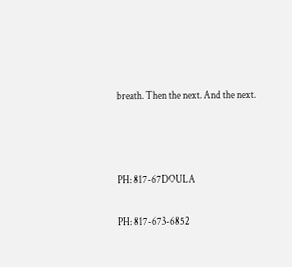breath. Then the next. And the next.



PH: 817-67DOULA

PH: 817-673-6852